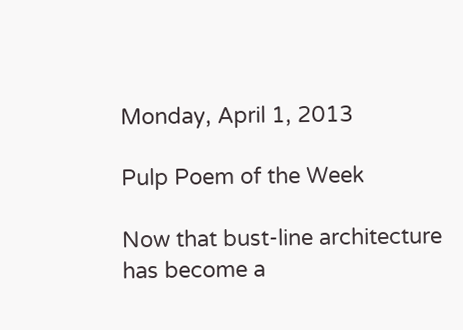Monday, April 1, 2013

Pulp Poem of the Week

Now that bust-line architecture
has become a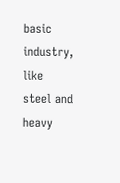basic industry,
like steel and heavy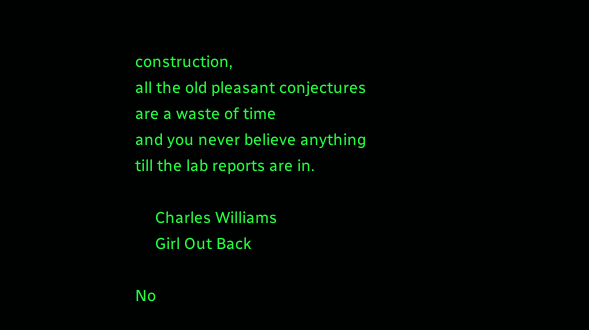construction,
all the old pleasant conjectures
are a waste of time
and you never believe anything
till the lab reports are in.

     Charles Williams
     Girl Out Back

No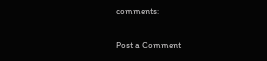comments:

Post a Comment